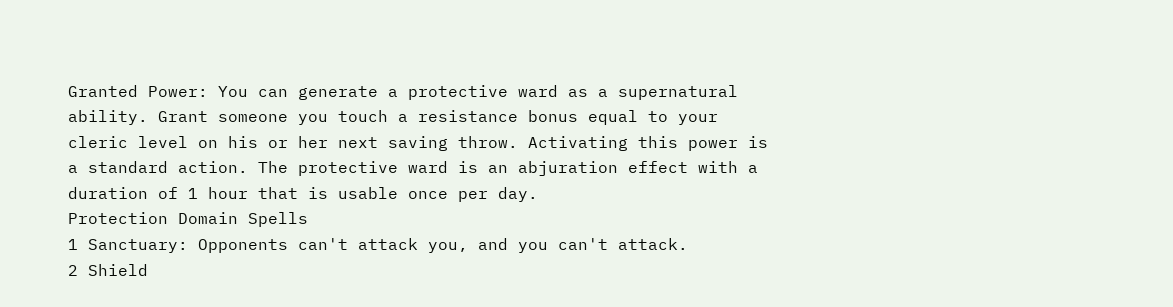Granted Power: You can generate a protective ward as a supernatural ability. Grant someone you touch a resistance bonus equal to your cleric level on his or her next saving throw. Activating this power is a standard action. The protective ward is an abjuration effect with a duration of 1 hour that is usable once per day.
Protection Domain Spells
1 Sanctuary: Opponents can't attack you, and you can't attack.
2 Shield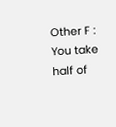Other F : You take half of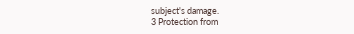subject's damage.
3 Protection from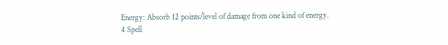Energy: Absorb 12 points/level of damage from one kind of energy.
4 Spell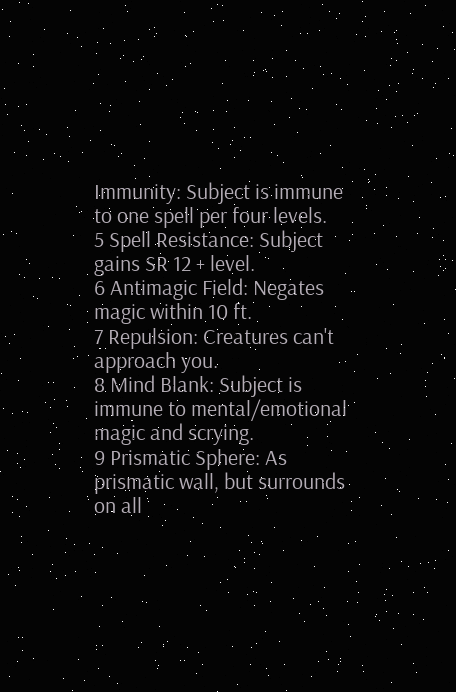Immunity: Subject is immune to one spell per four levels.
5 Spell Resistance: Subject gains SR 12 + level.
6 Antimagic Field: Negates magic within 10 ft.
7 Repulsion: Creatures can't approach you.
8 Mind Blank: Subject is immune to mental/emotional magic and scrying.
9 Prismatic Sphere: As prismatic wall, but surrounds on all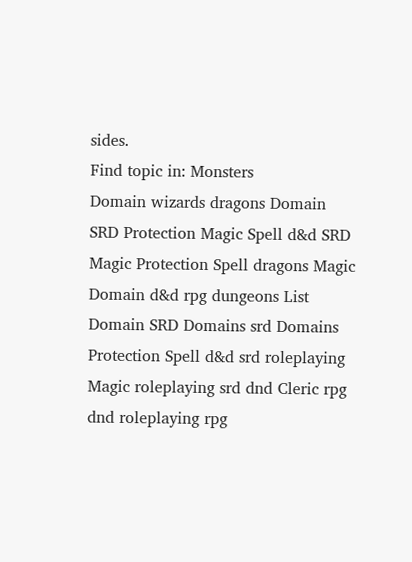sides.
Find topic in: Monsters
Domain wizards dragons Domain SRD Protection Magic Spell d&d SRD Magic Protection Spell dragons Magic Domain d&d rpg dungeons List Domain SRD Domains srd Domains Protection Spell d&d srd roleplaying Magic roleplaying srd dnd Cleric rpg dnd roleplaying rpg